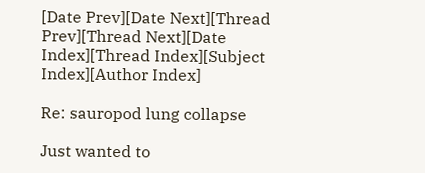[Date Prev][Date Next][Thread Prev][Thread Next][Date Index][Thread Index][Subject Index][Author Index]

Re: sauropod lung collapse

Just wanted to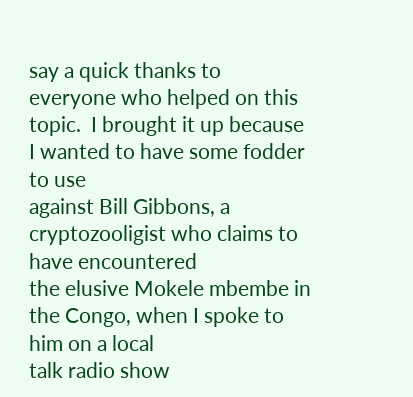say a quick thanks to everyone who helped on this
topic.  I brought it up because I wanted to have some fodder to use
against Bill Gibbons, a cryptozooligist who claims to have encountered
the elusive Mokele mbembe in the Congo, when I spoke to him on a local
talk radio show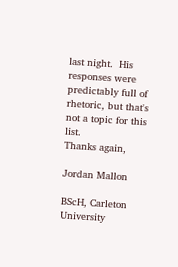last night.  His responses were predictably full of
rhetoric, but that's not a topic for this list.
Thanks again,

Jordan Mallon

BScH, Carleton University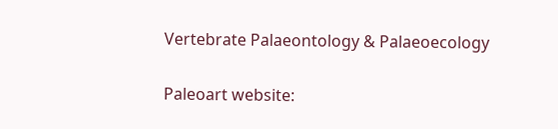Vertebrate Palaeontology & Palaeoecology

Paleoart website: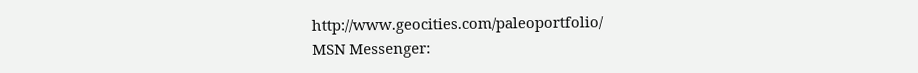http://www.geocities.com/paleoportfolio/
MSN Messenger: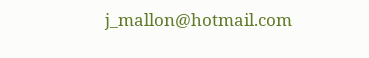j_mallon@hotmail.com